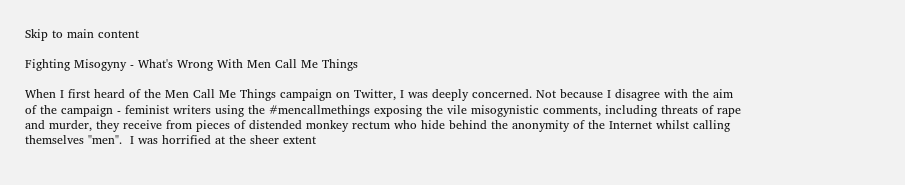Skip to main content

Fighting Misogyny - What's Wrong With Men Call Me Things

When I first heard of the Men Call Me Things campaign on Twitter, I was deeply concerned. Not because I disagree with the aim of the campaign - feminist writers using the #mencallmethings exposing the vile misogynistic comments, including threats of rape and murder, they receive from pieces of distended monkey rectum who hide behind the anonymity of the Internet whilst calling themselves "men".  I was horrified at the sheer extent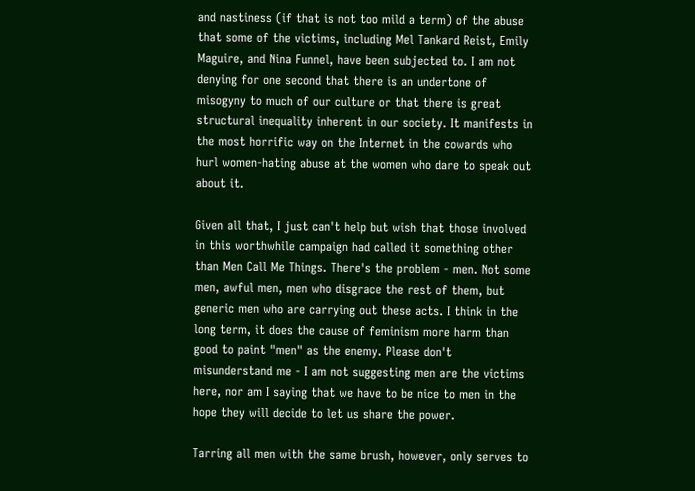and nastiness (if that is not too mild a term) of the abuse that some of the victims, including Mel Tankard Reist, Emily Maguire, and Nina Funnel, have been subjected to. I am not denying for one second that there is an undertone of misogyny to much of our culture or that there is great structural inequality inherent in our society. It manifests in the most horrific way on the Internet in the cowards who hurl women-hating abuse at the women who dare to speak out about it.

Given all that, I just can't help but wish that those involved in this worthwhile campaign had called it something other than Men Call Me Things. There's the problem - men. Not some men, awful men, men who disgrace the rest of them, but generic men who are carrying out these acts. I think in the long term, it does the cause of feminism more harm than good to paint "men" as the enemy. Please don't misunderstand me - I am not suggesting men are the victims here, nor am I saying that we have to be nice to men in the hope they will decide to let us share the power.

Tarring all men with the same brush, however, only serves to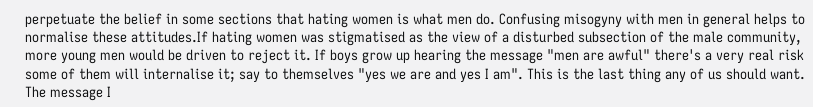perpetuate the belief in some sections that hating women is what men do. Confusing misogyny with men in general helps to normalise these attitudes.If hating women was stigmatised as the view of a disturbed subsection of the male community, more young men would be driven to reject it. If boys grow up hearing the message "men are awful" there's a very real risk some of them will internalise it; say to themselves "yes we are and yes I am". This is the last thing any of us should want. The message I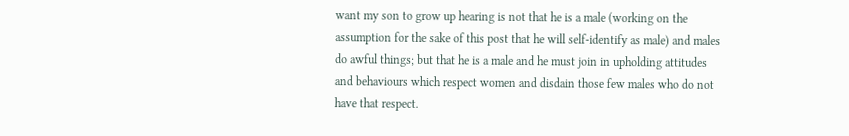want my son to grow up hearing is not that he is a male (working on the assumption for the sake of this post that he will self-identify as male) and males do awful things; but that he is a male and he must join in upholding attitudes and behaviours which respect women and disdain those few males who do not have that respect.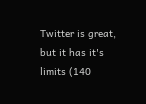Twitter is great, but it has it's limits (140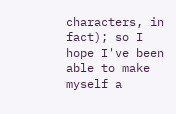characters, in fact); so I hope I've been able to make myself a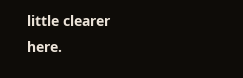little clearer here.